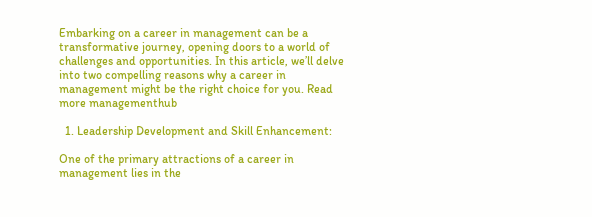Embarking on a career in management can be a transformative journey, opening doors to a world of challenges and opportunities. In this article, we’ll delve into two compelling reasons why a career in management might be the right choice for you. Read more managementhub

  1. Leadership Development and Skill Enhancement:

One of the primary attractions of a career in management lies in the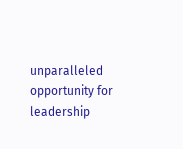unparalleled opportunity for leadership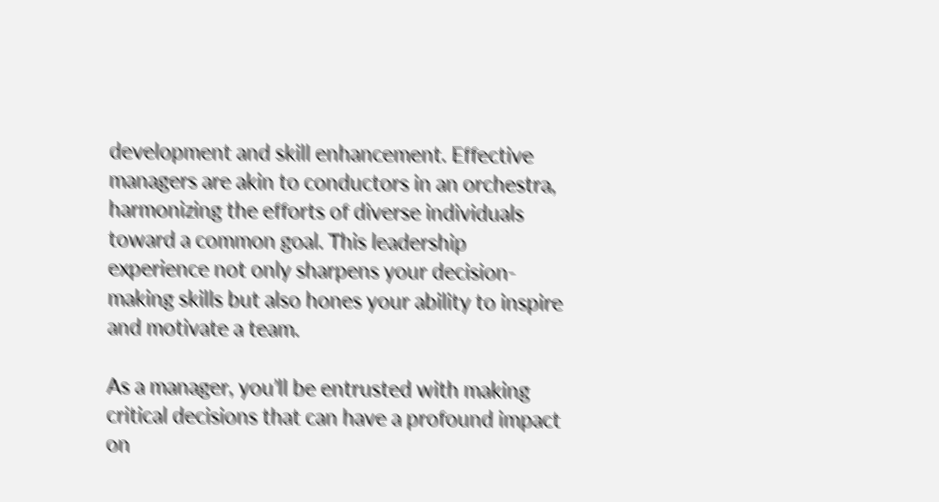development and skill enhancement. Effective managers are akin to conductors in an orchestra, harmonizing the efforts of diverse individuals toward a common goal. This leadership experience not only sharpens your decision-making skills but also hones your ability to inspire and motivate a team.

As a manager, you’ll be entrusted with making critical decisions that can have a profound impact on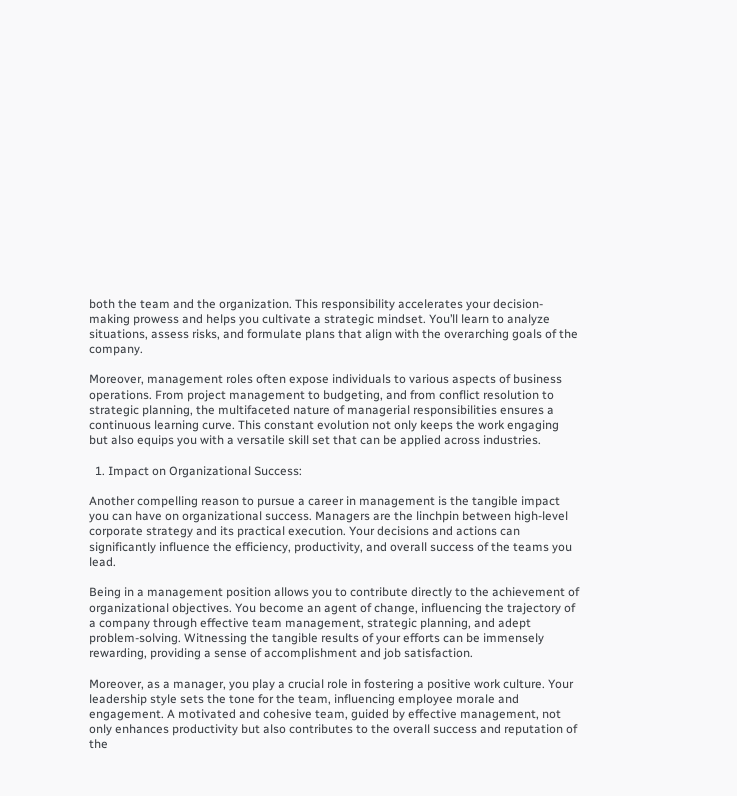both the team and the organization. This responsibility accelerates your decision-making prowess and helps you cultivate a strategic mindset. You’ll learn to analyze situations, assess risks, and formulate plans that align with the overarching goals of the company.

Moreover, management roles often expose individuals to various aspects of business operations. From project management to budgeting, and from conflict resolution to strategic planning, the multifaceted nature of managerial responsibilities ensures a continuous learning curve. This constant evolution not only keeps the work engaging but also equips you with a versatile skill set that can be applied across industries.

  1. Impact on Organizational Success:

Another compelling reason to pursue a career in management is the tangible impact you can have on organizational success. Managers are the linchpin between high-level corporate strategy and its practical execution. Your decisions and actions can significantly influence the efficiency, productivity, and overall success of the teams you lead.

Being in a management position allows you to contribute directly to the achievement of organizational objectives. You become an agent of change, influencing the trajectory of a company through effective team management, strategic planning, and adept problem-solving. Witnessing the tangible results of your efforts can be immensely rewarding, providing a sense of accomplishment and job satisfaction.

Moreover, as a manager, you play a crucial role in fostering a positive work culture. Your leadership style sets the tone for the team, influencing employee morale and engagement. A motivated and cohesive team, guided by effective management, not only enhances productivity but also contributes to the overall success and reputation of the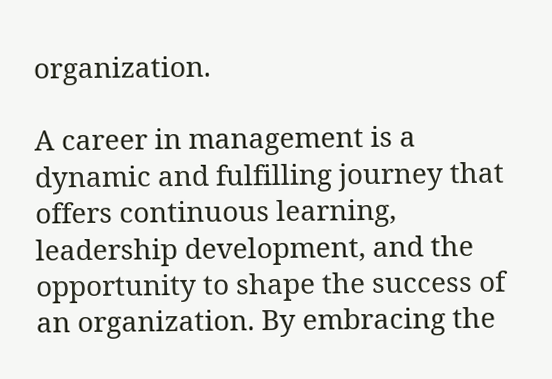organization.

A career in management is a dynamic and fulfilling journey that offers continuous learning, leadership development, and the opportunity to shape the success of an organization. By embracing the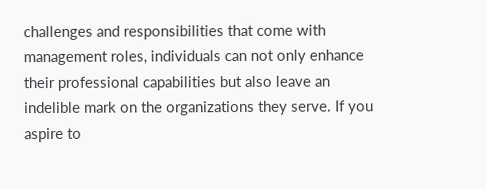challenges and responsibilities that come with management roles, individuals can not only enhance their professional capabilities but also leave an indelible mark on the organizations they serve. If you aspire to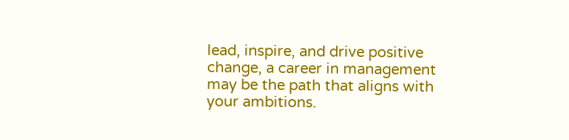lead, inspire, and drive positive change, a career in management may be the path that aligns with your ambitions.